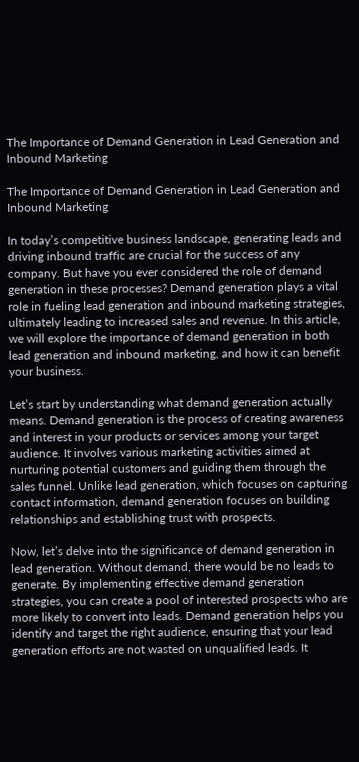The Importance of Demand Generation in Lead Generation and Inbound Marketing

The Importance of Demand Generation in Lead Generation and Inbound Marketing

In today’s competitive business landscape, generating leads and driving inbound traffic are crucial for the success of any company. But have you ever considered the role of demand generation in these processes? Demand generation plays a vital role in fueling lead generation and inbound marketing strategies, ultimately leading to increased sales and revenue. In this article, we will explore the importance of demand generation in both lead generation and inbound marketing, and how it can benefit your business.

Let’s start by understanding what demand generation actually means. Demand generation is the process of creating awareness and interest in your products or services among your target audience. It involves various marketing activities aimed at nurturing potential customers and guiding them through the sales funnel. Unlike lead generation, which focuses on capturing contact information, demand generation focuses on building relationships and establishing trust with prospects.

Now, let’s delve into the significance of demand generation in lead generation. Without demand, there would be no leads to generate. By implementing effective demand generation strategies, you can create a pool of interested prospects who are more likely to convert into leads. Demand generation helps you identify and target the right audience, ensuring that your lead generation efforts are not wasted on unqualified leads. It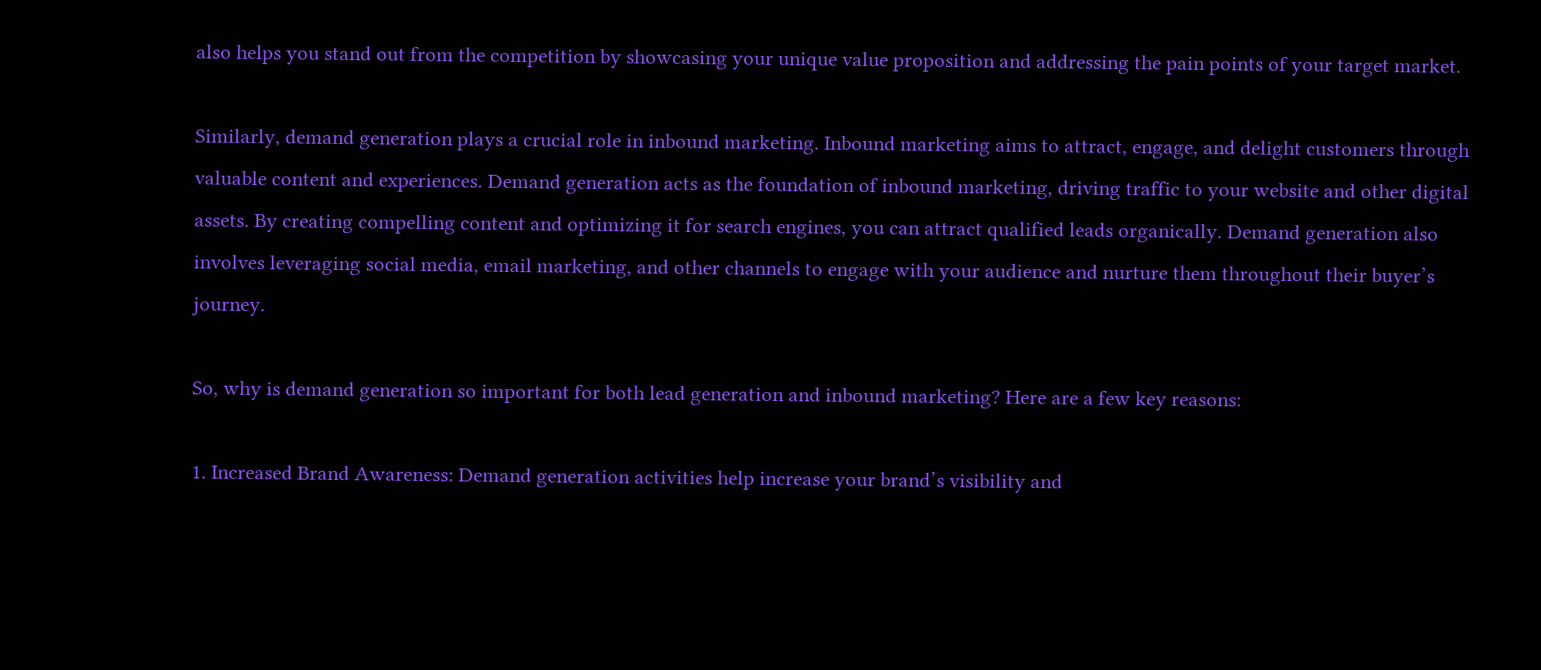also helps you stand out from the competition by showcasing your unique value proposition and addressing the pain points of your target market.

Similarly, demand generation plays a crucial role in inbound marketing. Inbound marketing aims to attract, engage, and delight customers through valuable content and experiences. Demand generation acts as the foundation of inbound marketing, driving traffic to your website and other digital assets. By creating compelling content and optimizing it for search engines, you can attract qualified leads organically. Demand generation also involves leveraging social media, email marketing, and other channels to engage with your audience and nurture them throughout their buyer’s journey.

So, why is demand generation so important for both lead generation and inbound marketing? Here are a few key reasons:

1. Increased Brand Awareness: Demand generation activities help increase your brand’s visibility and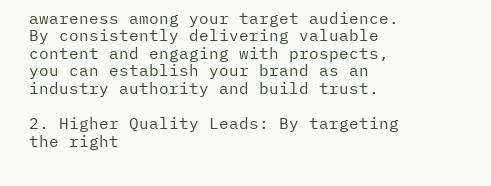awareness among your target audience. By consistently delivering valuable content and engaging with prospects, you can establish your brand as an industry authority and build trust.

2. Higher Quality Leads: By targeting the right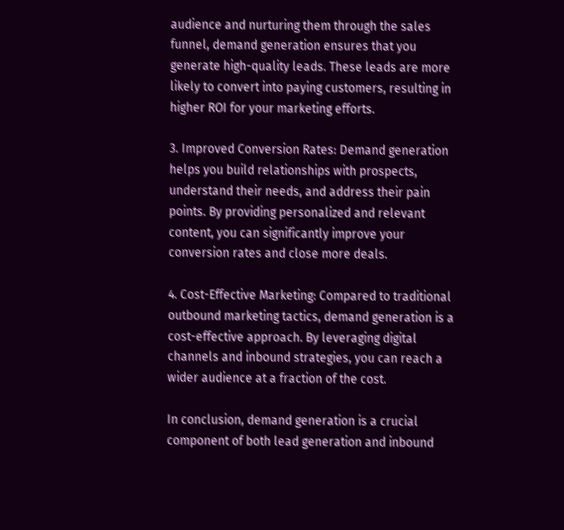audience and nurturing them through the sales funnel, demand generation ensures that you generate high-quality leads. These leads are more likely to convert into paying customers, resulting in higher ROI for your marketing efforts.

3. Improved Conversion Rates: Demand generation helps you build relationships with prospects, understand their needs, and address their pain points. By providing personalized and relevant content, you can significantly improve your conversion rates and close more deals.

4. Cost-Effective Marketing: Compared to traditional outbound marketing tactics, demand generation is a cost-effective approach. By leveraging digital channels and inbound strategies, you can reach a wider audience at a fraction of the cost.

In conclusion, demand generation is a crucial component of both lead generation and inbound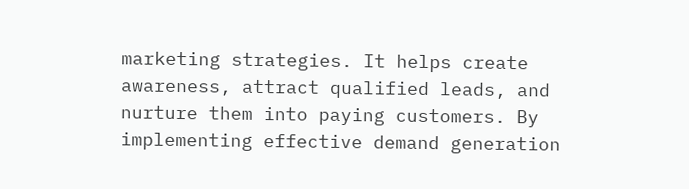marketing strategies. It helps create awareness, attract qualified leads, and nurture them into paying customers. By implementing effective demand generation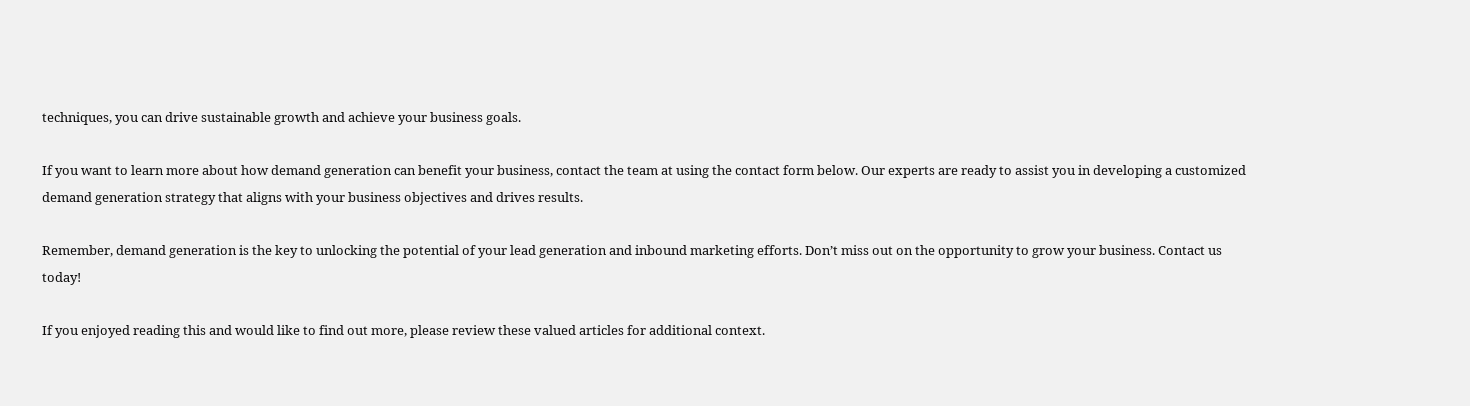techniques, you can drive sustainable growth and achieve your business goals.

If you want to learn more about how demand generation can benefit your business, contact the team at using the contact form below. Our experts are ready to assist you in developing a customized demand generation strategy that aligns with your business objectives and drives results.

Remember, demand generation is the key to unlocking the potential of your lead generation and inbound marketing efforts. Don’t miss out on the opportunity to grow your business. Contact us today!

If you enjoyed reading this and would like to find out more, please review these valued articles for additional context.